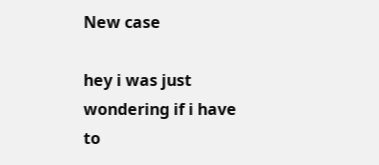New case

hey i was just wondering if i have to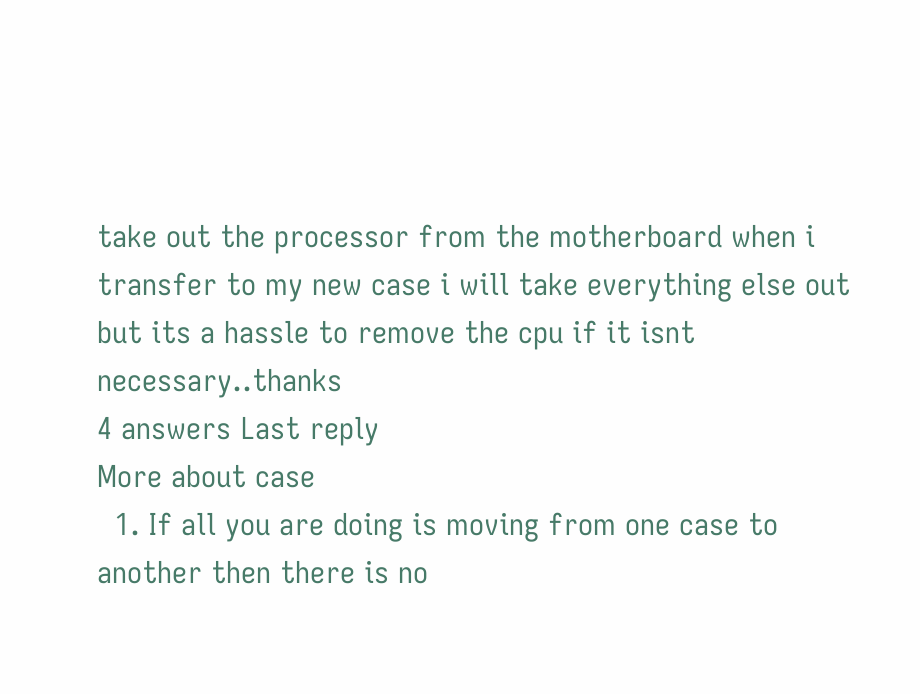take out the processor from the motherboard when i transfer to my new case i will take everything else out but its a hassle to remove the cpu if it isnt necessary..thanks
4 answers Last reply
More about case
  1. If all you are doing is moving from one case to another then there is no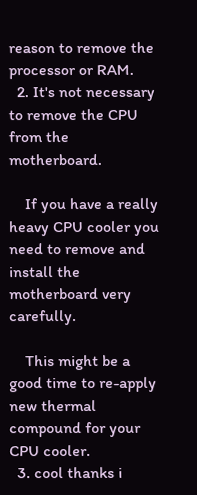reason to remove the processor or RAM.
  2. It's not necessary to remove the CPU from the motherboard.

    If you have a really heavy CPU cooler you need to remove and install the motherboard very carefully.

    This might be a good time to re-apply new thermal compound for your CPU cooler.
  3. cool thanks i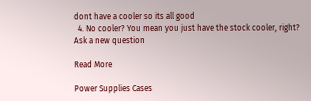dont have a cooler so its all good
  4. No cooler? You mean you just have the stock cooler, right?
Ask a new question

Read More

Power Supplies Cases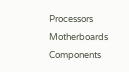Processors Motherboards Components